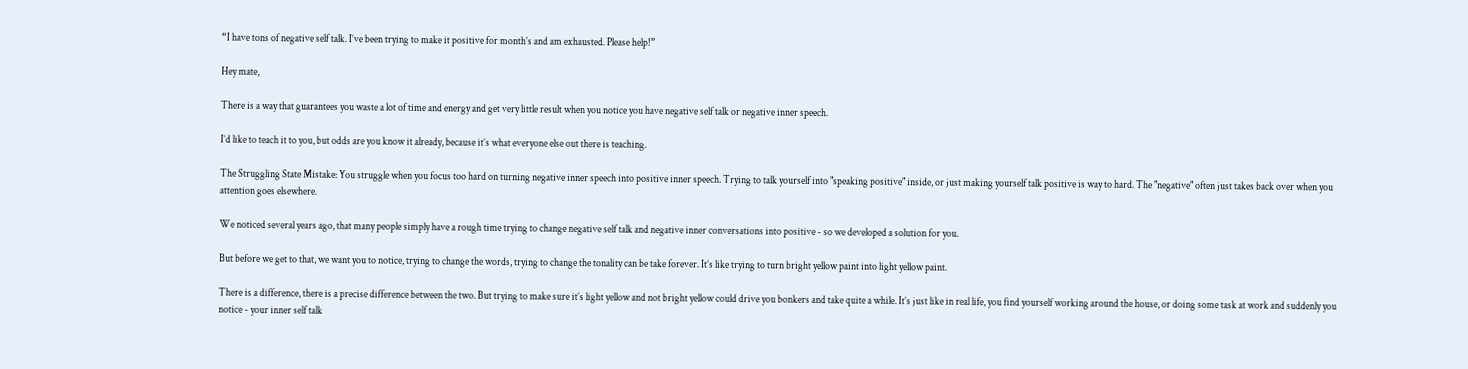“I have tons of negative self talk. I’ve been trying to make it positive for month’s and am exhausted. Please help!”

Hey mate,

There is a way that guarantees you waste a lot of time and energy and get very little result when you notice you have negative self talk or negative inner speech.

I’d like to teach it to you, but odds are you know it already, because it’s what everyone else out there is teaching.

The Struggling State Mistake: You struggle when you focus too hard on turning negative inner speech into positive inner speech. Trying to talk yourself into "speaking positive" inside, or just making yourself talk positive is way to hard. The "negative" often just takes back over when you attention goes elsewhere.

We noticed several years ago, that many people simply have a rough time trying to change negative self talk and negative inner conversations into positive - so we developed a solution for you.

But before we get to that, we want you to notice, trying to change the words, trying to change the tonality can be take forever. It’s like trying to turn bright yellow paint into light yellow paint.

There is a difference, there is a precise difference between the two. But trying to make sure it’s light yellow and not bright yellow could drive you bonkers and take quite a while. It’s just like in real life, you find yourself working around the house, or doing some task at work and suddenly you notice - your inner self talk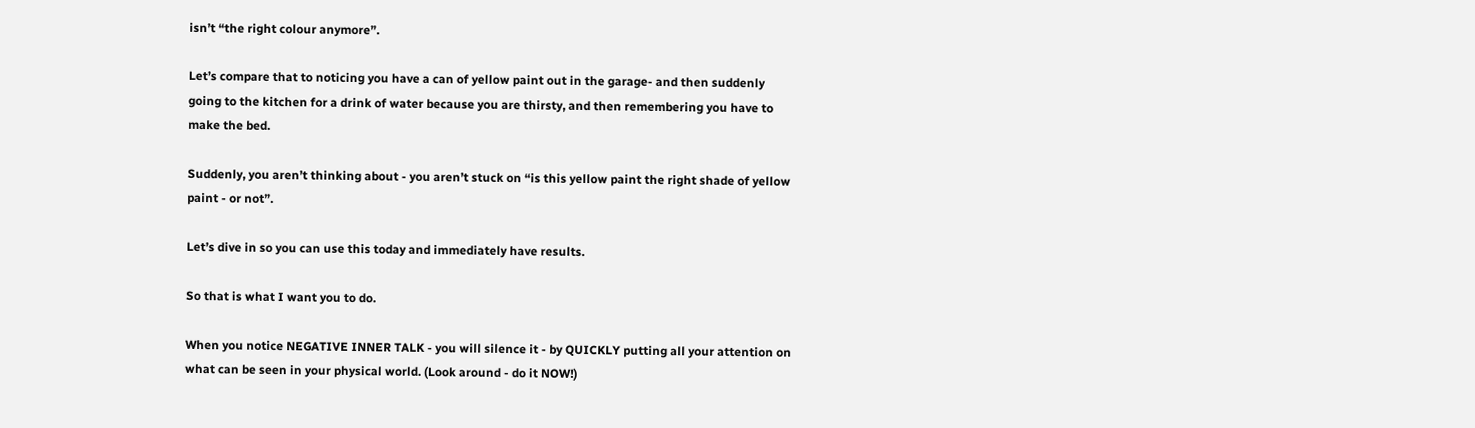isn’t “the right colour anymore”.

Let’s compare that to noticing you have a can of yellow paint out in the garage- and then suddenly going to the kitchen for a drink of water because you are thirsty, and then remembering you have to make the bed.

Suddenly, you aren’t thinking about - you aren’t stuck on “is this yellow paint the right shade of yellow paint - or not”.

Let’s dive in so you can use this today and immediately have results.

So that is what I want you to do.

When you notice NEGATIVE INNER TALK - you will silence it - by QUICKLY putting all your attention on what can be seen in your physical world. (Look around - do it NOW!)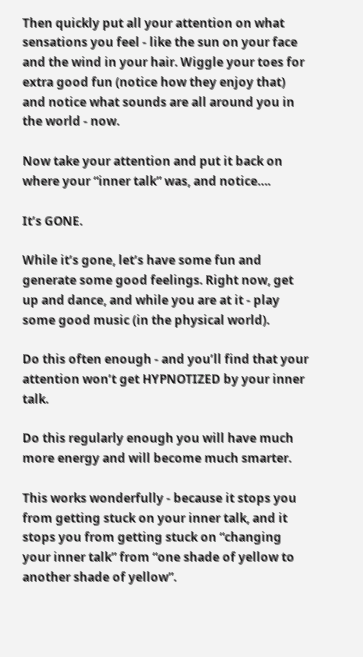Then quickly put all your attention on what sensations you feel - like the sun on your face and the wind in your hair. Wiggle your toes for extra good fun (notice how they enjoy that) and notice what sounds are all around you in the world - now.

Now take your attention and put it back on where your “inner talk” was, and notice….

It’s GONE.

While it’s gone, let’s have some fun and generate some good feelings. Right now, get up and dance, and while you are at it - play some good music (in the physical world).

Do this often enough - and you’ll find that your attention won’t get HYPNOTIZED by your inner talk.

Do this regularly enough you will have much more energy and will become much smarter.

This works wonderfully - because it stops you from getting stuck on your inner talk, and it stops you from getting stuck on “changing your inner talk” from “one shade of yellow to another shade of yellow”.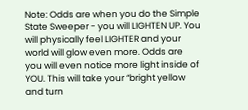Note: Odds are when you do the Simple State Sweeper - you will LIGHTEN UP. You will physically feel LIGHTER and your world will glow even more. Odds are you will even notice more light inside of YOU. This will take your “bright yellow and turn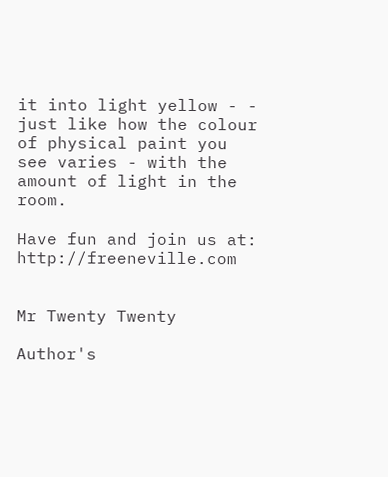it into light yellow - - just like how the colour of physical paint you see varies - with the amount of light in the room.

Have fun and join us at: http://freeneville.com


Mr Twenty Twenty

Author's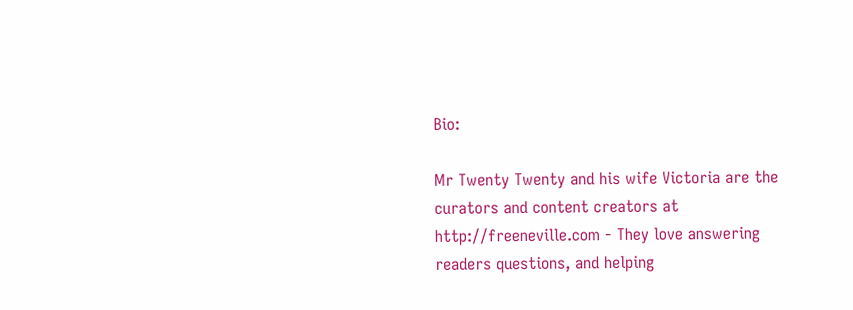Bio:

Mr Twenty Twenty and his wife Victoria are the curators and content creators at http://freeneville.com - They love answering readers questions, and helping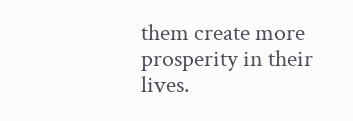them create more prosperity in their lives.